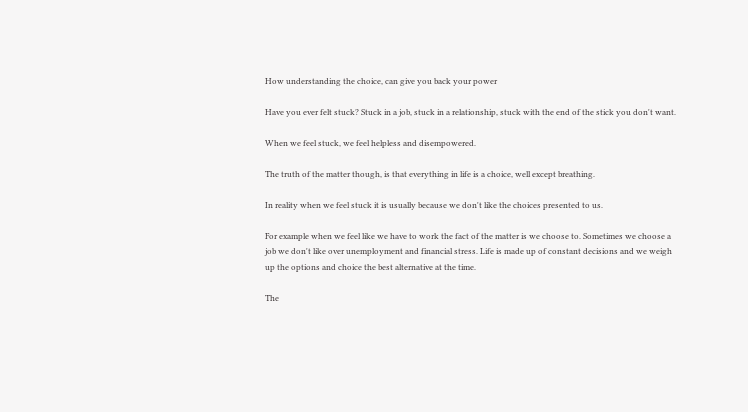How understanding the choice, can give you back your power

Have you ever felt stuck? Stuck in a job, stuck in a relationship, stuck with the end of the stick you don't want.

When we feel stuck, we feel helpless and disempowered.

The truth of the matter though, is that everything in life is a choice, well except breathing.

In reality when we feel stuck it is usually because we don't like the choices presented to us.

For example when we feel like we have to work the fact of the matter is we choose to. Sometimes we choose a job we don't like over unemployment and financial stress. Life is made up of constant decisions and we weigh up the options and choice the best alternative at the time.

The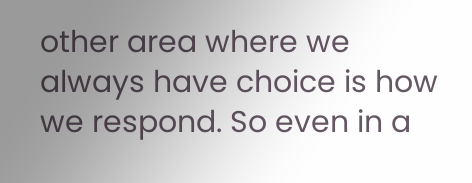other area where we always have choice is how we respond. So even in a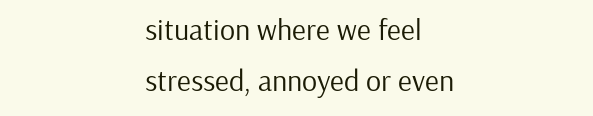situation where we feel stressed, annoyed or even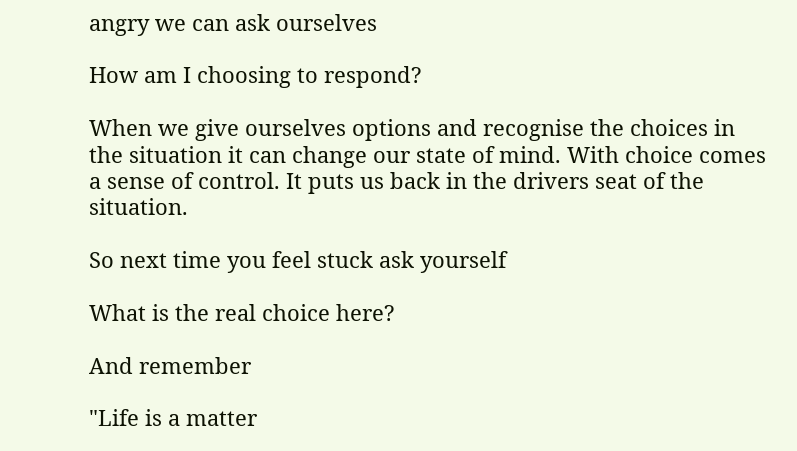angry we can ask ourselves

How am I choosing to respond?

When we give ourselves options and recognise the choices in the situation it can change our state of mind. With choice comes a sense of control. It puts us back in the drivers seat of the situation.

So next time you feel stuck ask yourself

What is the real choice here?

And remember

"Life is a matter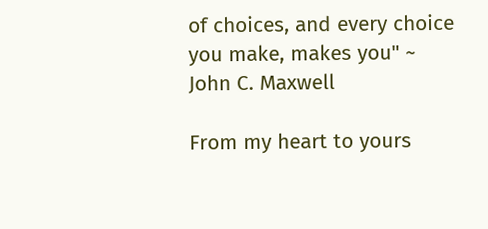of choices, and every choice you make, makes you" ~ John C. Maxwell

From my heart to yours